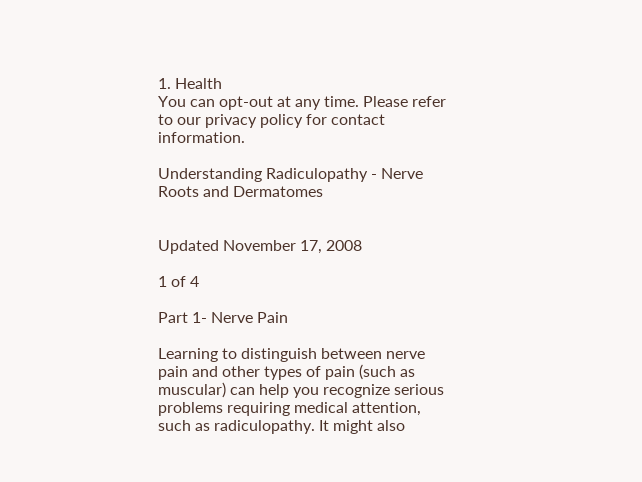1. Health
You can opt-out at any time. Please refer to our privacy policy for contact information.

Understanding Radiculopathy - Nerve Roots and Dermatomes


Updated November 17, 2008

1 of 4

Part 1- Nerve Pain

Learning to distinguish between nerve pain and other types of pain (such as muscular) can help you recognize serious problems requiring medical attention, such as radiculopathy. It might also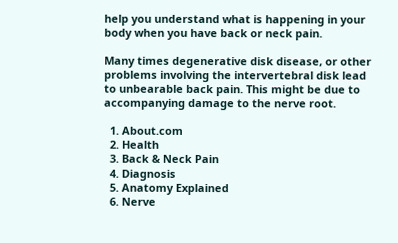help you understand what is happening in your body when you have back or neck pain.

Many times degenerative disk disease, or other problems involving the intervertebral disk lead to unbearable back pain. This might be due to accompanying damage to the nerve root.

  1. About.com
  2. Health
  3. Back & Neck Pain
  4. Diagnosis
  5. Anatomy Explained
  6. Nerve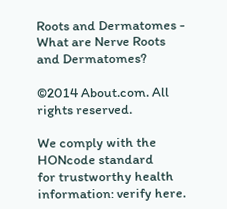Roots and Dermatomes - What are Nerve Roots and Dermatomes?

©2014 About.com. All rights reserved.

We comply with the HONcode standard
for trustworthy health
information: verify here.